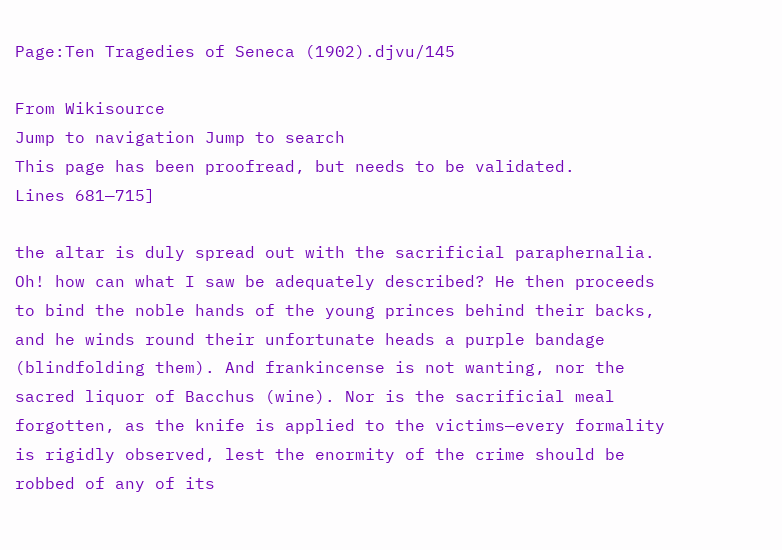Page:Ten Tragedies of Seneca (1902).djvu/145

From Wikisource
Jump to navigation Jump to search
This page has been proofread, but needs to be validated.
Lines 681—715]

the altar is duly spread out with the sacrificial paraphernalia. Oh! how can what I saw be adequately described? He then proceeds to bind the noble hands of the young princes behind their backs, and he winds round their unfortunate heads a purple bandage (blindfolding them). And frankincense is not wanting, nor the sacred liquor of Bacchus (wine). Nor is the sacrificial meal forgotten, as the knife is applied to the victims—every formality is rigidly observed, lest the enormity of the crime should be robbed of any of its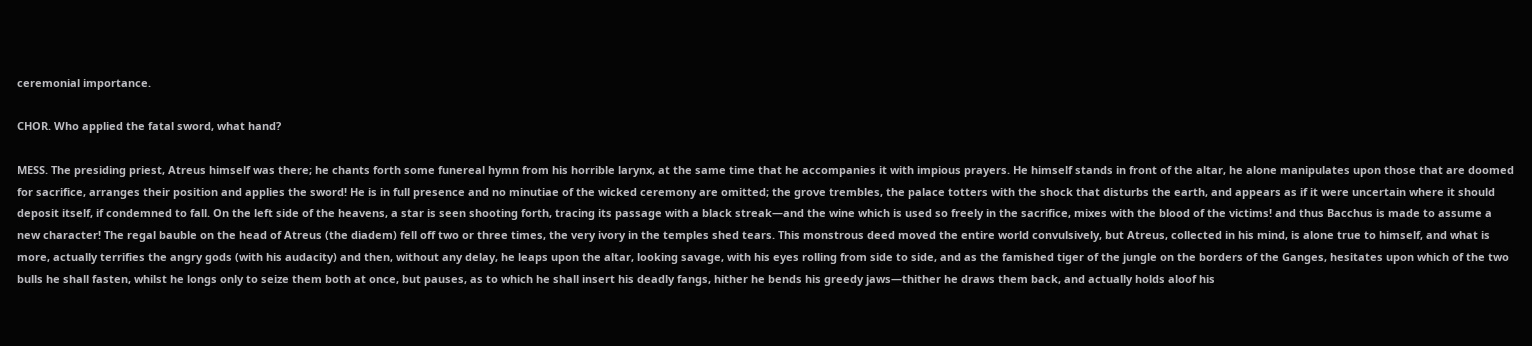ceremonial importance.

CHOR. Who applied the fatal sword, what hand?

MESS. The presiding priest, Atreus himself was there; he chants forth some funereal hymn from his horrible larynx, at the same time that he accompanies it with impious prayers. He himself stands in front of the altar, he alone manipulates upon those that are doomed for sacrifice, arranges their position and applies the sword! He is in full presence and no minutiae of the wicked ceremony are omitted; the grove trembles, the palace totters with the shock that disturbs the earth, and appears as if it were uncertain where it should deposit itself, if condemned to fall. On the left side of the heavens, a star is seen shooting forth, tracing its passage with a black streak—and the wine which is used so freely in the sacrifice, mixes with the blood of the victims! and thus Bacchus is made to assume a new character! The regal bauble on the head of Atreus (the diadem) fell off two or three times, the very ivory in the temples shed tears. This monstrous deed moved the entire world convulsively, but Atreus, collected in his mind, is alone true to himself, and what is more, actually terrifies the angry gods (with his audacity) and then, without any delay, he leaps upon the altar, looking savage, with his eyes rolling from side to side, and as the famished tiger of the jungle on the borders of the Ganges, hesitates upon which of the two bulls he shall fasten, whilst he longs only to seize them both at once, but pauses, as to which he shall insert his deadly fangs, hither he bends his greedy jaws—thither he draws them back, and actually holds aloof his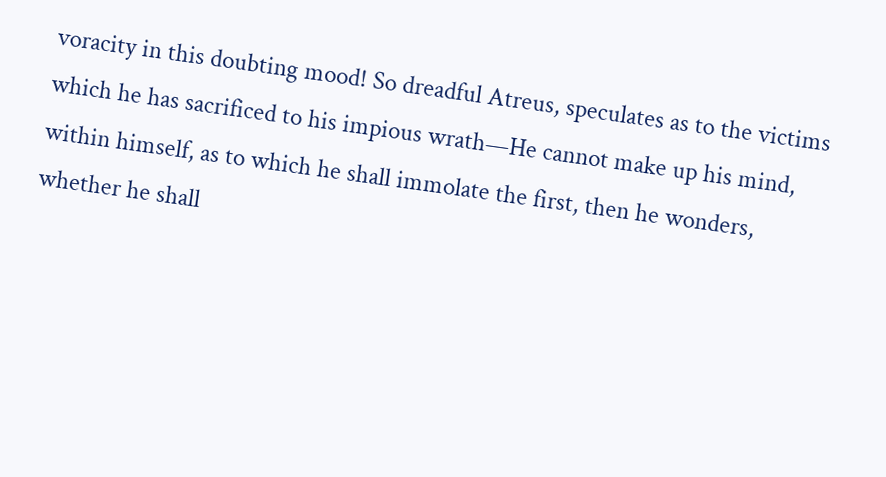voracity in this doubting mood! So dreadful Atreus, speculates as to the victims which he has sacrificed to his impious wrath—He cannot make up his mind, within himself, as to which he shall immolate the first, then he wonders, whether he shall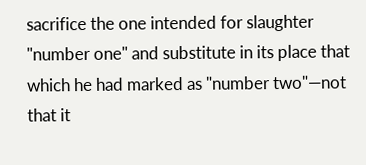sacrifice the one intended for slaughter "number one" and substitute in its place that which he had marked as "number two"—not that it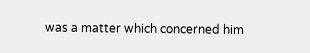was a matter which concerned him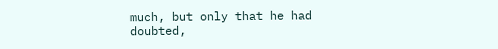much, but only that he had doubted,